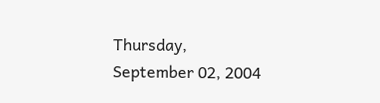Thursday, September 02, 2004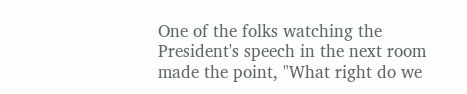One of the folks watching the President's speech in the next room made the point, "What right do we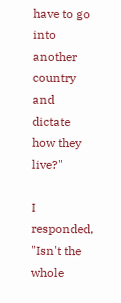have to go into another country and dictate how they live?"

I responded, "Isn't the whole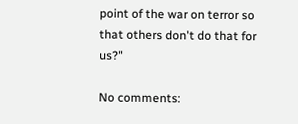point of the war on terror so that others don't do that for us?"

No comments: